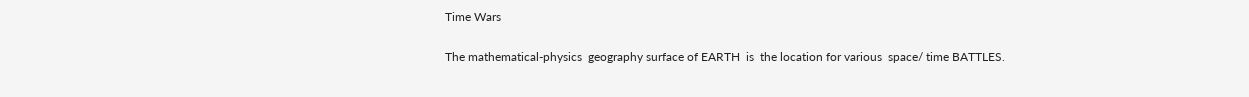Time Wars

The mathematical-physics  geography surface of EARTH  is  the location for various  space/ time BATTLES.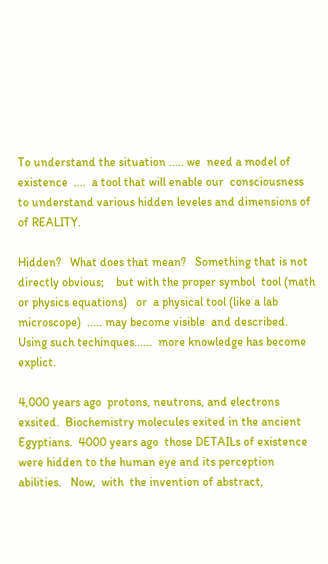To understand the situation ..... we  need a model of existence  ....  a tool that will enable our  consciousness to understand various hidden leveles and dimensions of  of REALITY.

Hidden?   What does that mean?   Something that is not directly obvious;    but with the proper symbol  tool (math or physics equations)   or  a physical tool (like a lab microscope)  ..... may become visible  and described.   Using such techinques......  more knowledge has become explict.

4,000 years ago  protons, neutrons, and electrons exsited.  Biochemistry molecules exited in the ancient Egyptians.  4000 years ago  those DETAILs of existence were hidden to the human eye and its perception abilities.   Now,  with  the invention of abstract,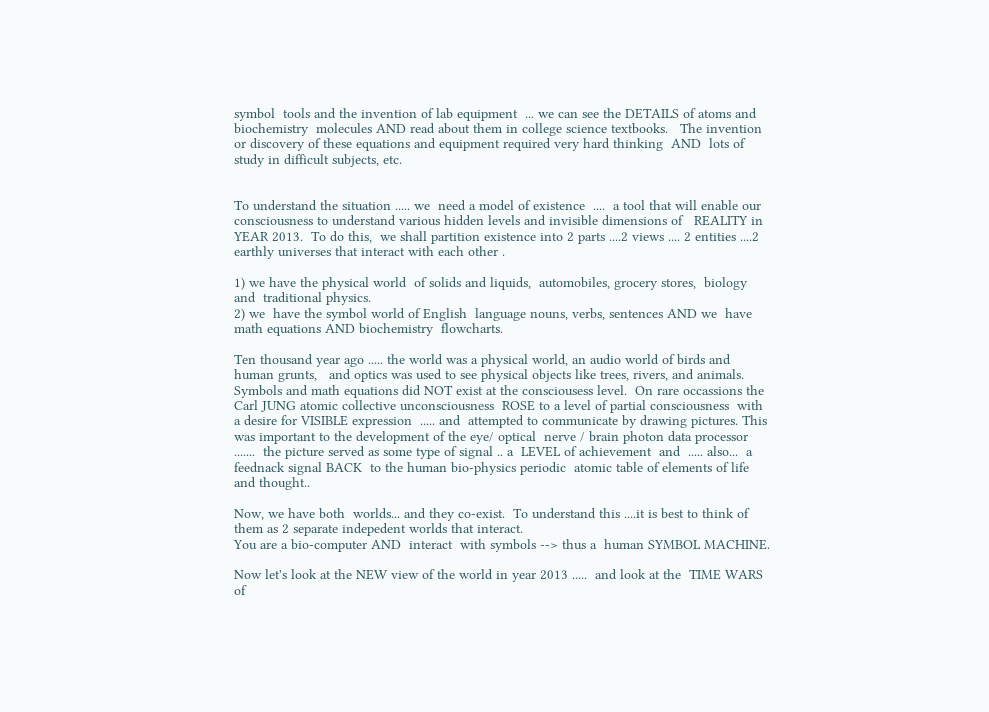symbol  tools and the invention of lab equipment  ... we can see the DETAILS of atoms and  biochemistry  molecules AND read about them in college science textbooks.   The invention or discovery of these equations and equipment required very hard thinking  AND  lots of study in difficult subjects, etc.


To understand the situation ..... we  need a model of existence  ....  a tool that will enable our  consciousness to understand various hidden levels and invisible dimensions of   REALITY in YEAR 2013.  To do this,  we shall partition existence into 2 parts ....2 views .... 2 entities ....2 earthly universes that interact with each other .

1) we have the physical world  of solids and liquids,  automobiles, grocery stores,  biology and  traditional physics.
2) we  have the symbol world of English  language nouns, verbs, sentences AND we  have math equations AND biochemistry  flowcharts.

Ten thousand year ago ..... the world was a physical world, an audio world of birds and human grunts,   and optics was used to see physical objects like trees, rivers, and animals.   Symbols and math equations did NOT exist at the consciousess level.  On rare occassions the Carl JUNG atomic collective unconsciousness  ROSE to a level of partial consciousness  with a desire for VISIBLE expression  ..... and  attempted to communicate by drawing pictures. This was important to the development of the eye/ optical  nerve / brain photon data processor .......  the picture served as some type of signal .. a  LEVEL of achievement  and  ..... also...  a feednack signal BACK  to the human bio-physics periodic  atomic table of elements of life and thought..

Now, we have both  worlds... and they co-exist.  To understand this ....it is best to think of them as 2 separate indepedent worlds that interact.
You are a bio-computer AND  interact  with symbols --> thus a  human SYMBOL MACHINE.

Now let's look at the NEW view of the world in year 2013 .....  and look at the  TIME WARS of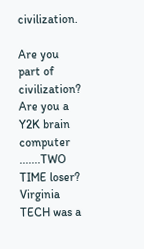civilization.

Are you part of civilization?
Are you a Y2K brain computer  .......TWO TIME loser?
Virginia  TECH was a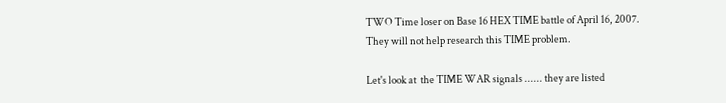TWO Time loser on Base 16 HEX TIME battle of April 16, 2007.
They will not help research this TIME problem.

Let's look at  the TIME WAR signals ...... they are listed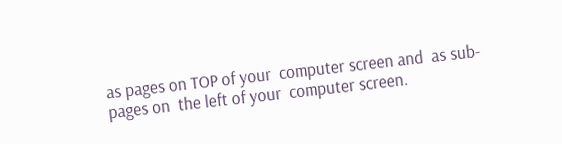as pages on TOP of your  computer screen and  as sub-pages on  the left of your  computer screen.